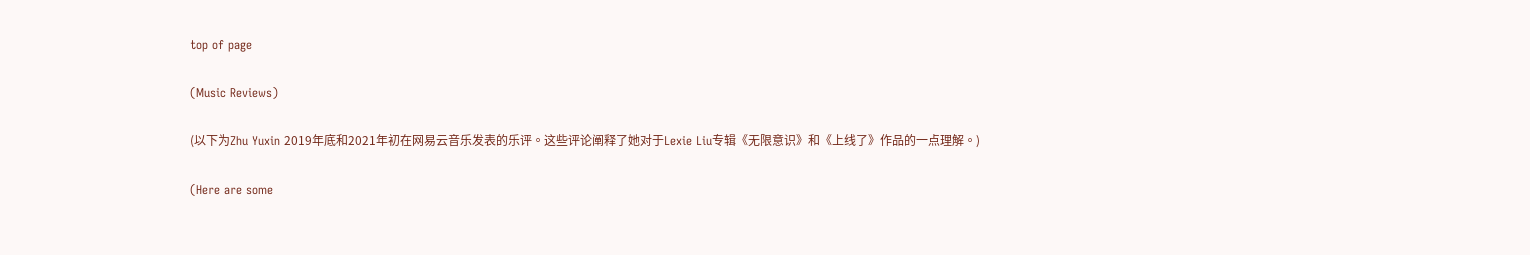top of page

(Music Reviews)

(以下为Zhu Yuxin 2019年底和2021年初在网易云音乐发表的乐评。这些评论阐释了她对于Lexie Liu专辑《无限意识》和《上线了》作品的一点理解。)

(Here are some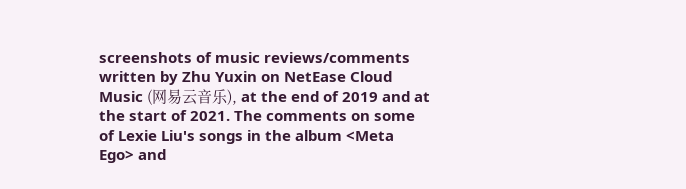screenshots of music reviews/comments written by Zhu Yuxin on NetEase Cloud Music (网易云音乐), at the end of 2019 and at the start of 2021. The comments on some of Lexie Liu's songs in the album <Meta Ego> and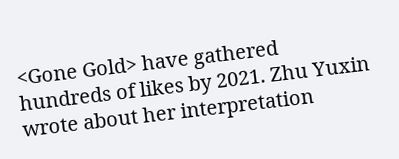<Gone Gold> have gathered hundreds of likes by 2021. Zhu Yuxin wrote about her interpretation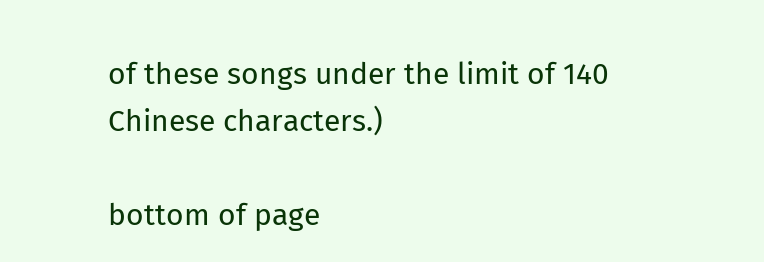of these songs under the limit of 140 Chinese characters.)

bottom of page